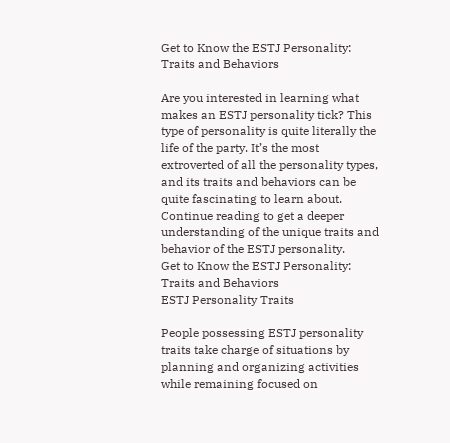Get to Know the ESTJ Personality: Traits and Behaviors

Are you interested in learning what makes an ESTJ personality tick? This type of personality is quite literally the life of the party. It’s the most extroverted of all the personality types, and its traits and behaviors can be quite fascinating to learn about. Continue reading to get a deeper understanding of the unique traits and behavior of the ESTJ personality.
Get to Know the ESTJ Personality: Traits and Behaviors
ESTJ Personality Traits

People possessing ESTJ personality traits take charge of situations by planning and organizing activities while remaining focused on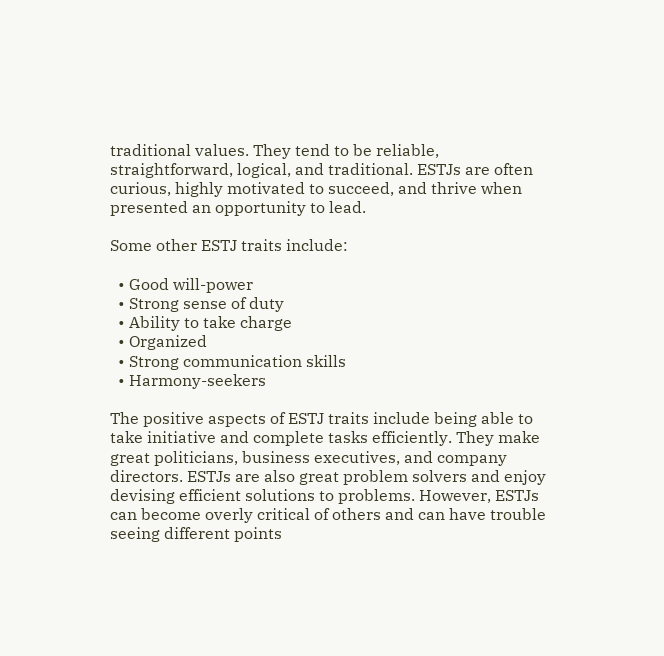traditional values. They tend to be reliable, straightforward, logical, and traditional. ESTJs are often curious, highly motivated to succeed, and thrive when presented an opportunity to lead.

Some other ESTJ traits include:

  • Good will-power
  • Strong sense of duty
  • Ability to take charge
  • Organized
  • Strong communication skills
  • Harmony-seekers

The positive aspects of ESTJ traits include being able to take initiative and complete tasks efficiently. They make great politicians, business executives, and company directors. ESTJs are also great problem solvers and enjoy devising efficient solutions to problems. However, ESTJs can become overly critical of others and can have trouble seeing different points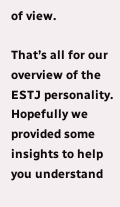of view.

That’s all for our overview of the ESTJ personality. Hopefully we provided some insights to help you understand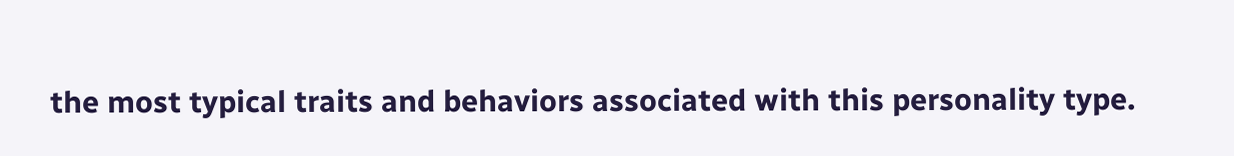the most typical traits and behaviors associated with this personality type.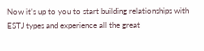Now it’s up to you to start building relationships with ESTJ types and experience all the great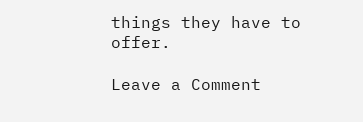things they have to offer.

Leave a Comment